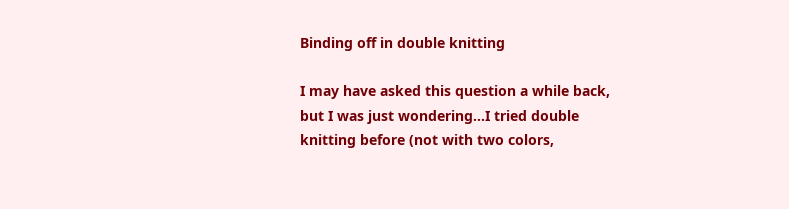Binding off in double knitting

I may have asked this question a while back, but I was just wondering…I tried double knitting before (not with two colors,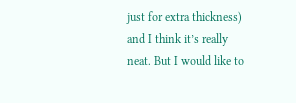just for extra thickness) and I think it’s really neat. But I would like to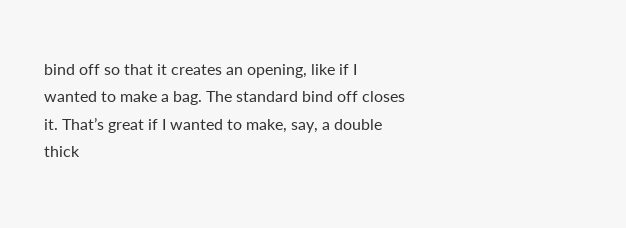bind off so that it creates an opening, like if I wanted to make a bag. The standard bind off closes it. That’s great if I wanted to make, say, a double thick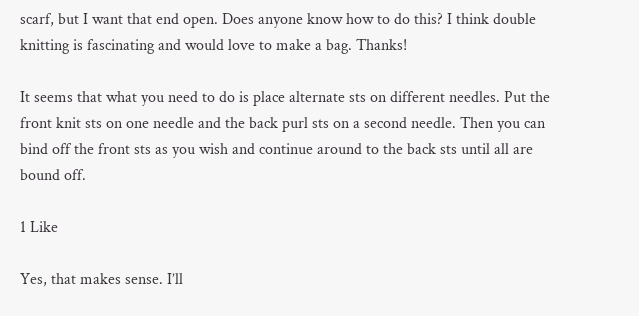scarf, but I want that end open. Does anyone know how to do this? I think double knitting is fascinating and would love to make a bag. Thanks!

It seems that what you need to do is place alternate sts on different needles. Put the front knit sts on one needle and the back purl sts on a second needle. Then you can bind off the front sts as you wish and continue around to the back sts until all are bound off.

1 Like

Yes, that makes sense. I’ll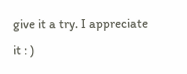give it a try. I appreciate it : )